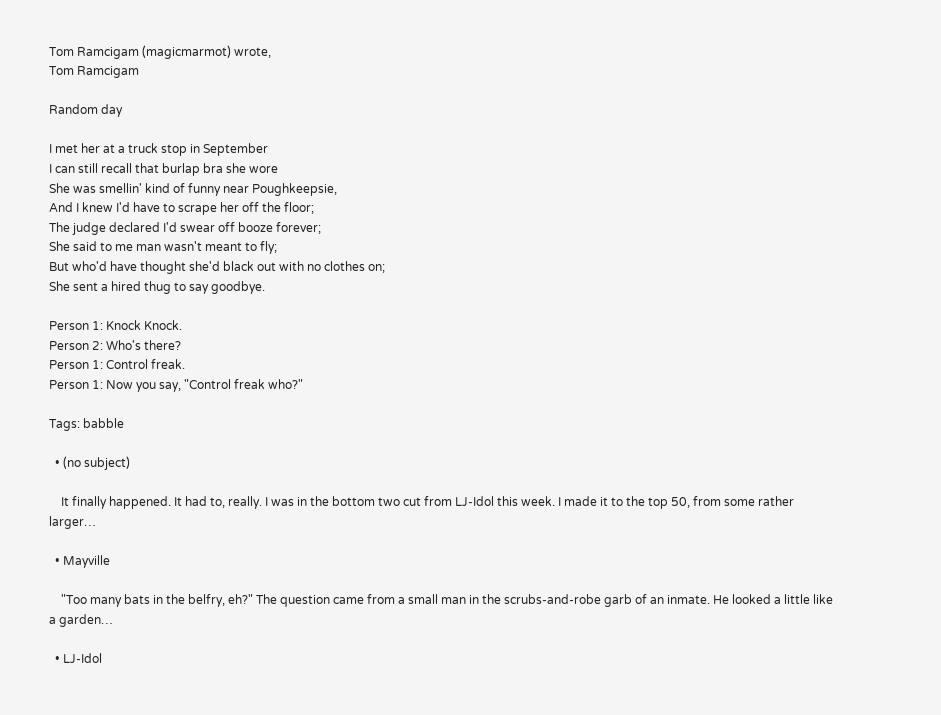Tom Ramcigam (magicmarmot) wrote,
Tom Ramcigam

Random day

I met her at a truck stop in September
I can still recall that burlap bra she wore
She was smellin' kind of funny near Poughkeepsie,
And I knew I'd have to scrape her off the floor;
The judge declared I'd swear off booze forever;
She said to me man wasn't meant to fly;
But who'd have thought she'd black out with no clothes on;
She sent a hired thug to say goodbye.

Person 1: Knock Knock.
Person 2: Who's there?
Person 1: Control freak.
Person 1: Now you say, "Control freak who?"

Tags: babble

  • (no subject)

    It finally happened. It had to, really. I was in the bottom two cut from LJ-Idol this week. I made it to the top 50, from some rather larger…

  • Mayville

    "Too many bats in the belfry, eh?" The question came from a small man in the scrubs-and-robe garb of an inmate. He looked a little like a garden…

  • LJ-Idol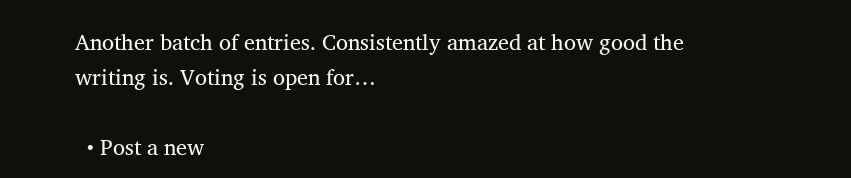Another batch of entries. Consistently amazed at how good the writing is. Voting is open for…

  • Post a new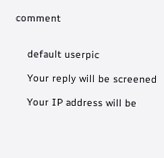comment


    default userpic

    Your reply will be screened

    Your IP address will be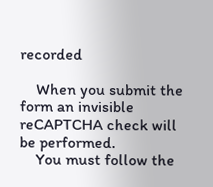recorded

    When you submit the form an invisible reCAPTCHA check will be performed.
    You must follow the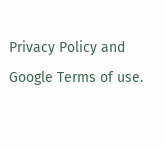Privacy Policy and Google Terms of use.